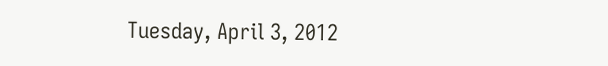Tuesday, April 3, 2012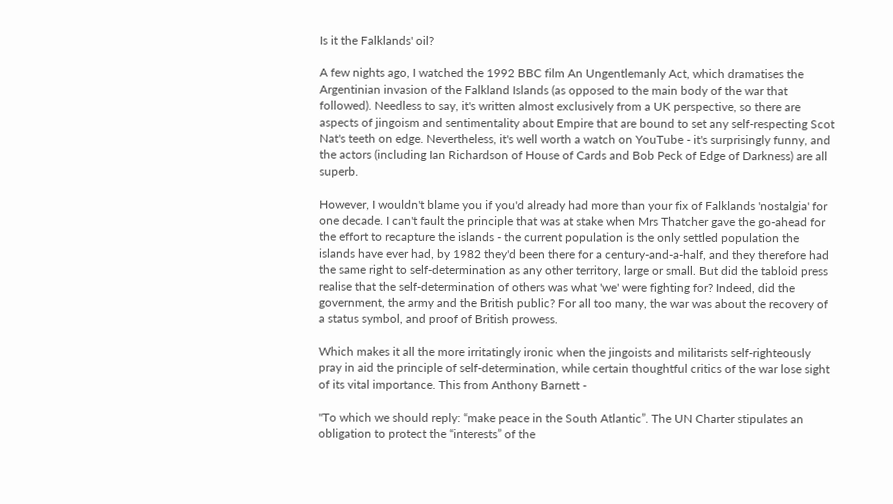Is it the Falklands' oil?

A few nights ago, I watched the 1992 BBC film An Ungentlemanly Act, which dramatises the Argentinian invasion of the Falkland Islands (as opposed to the main body of the war that followed). Needless to say, it's written almost exclusively from a UK perspective, so there are aspects of jingoism and sentimentality about Empire that are bound to set any self-respecting Scot Nat's teeth on edge. Nevertheless, it's well worth a watch on YouTube - it's surprisingly funny, and the actors (including Ian Richardson of House of Cards and Bob Peck of Edge of Darkness) are all superb.

However, I wouldn't blame you if you'd already had more than your fix of Falklands 'nostalgia' for one decade. I can't fault the principle that was at stake when Mrs Thatcher gave the go-ahead for the effort to recapture the islands - the current population is the only settled population the islands have ever had, by 1982 they'd been there for a century-and-a-half, and they therefore had the same right to self-determination as any other territory, large or small. But did the tabloid press realise that the self-determination of others was what 'we' were fighting for? Indeed, did the government, the army and the British public? For all too many, the war was about the recovery of a status symbol, and proof of British prowess.

Which makes it all the more irritatingly ironic when the jingoists and militarists self-righteously pray in aid the principle of self-determination, while certain thoughtful critics of the war lose sight of its vital importance. This from Anthony Barnett -

"To which we should reply: “make peace in the South Atlantic”. The UN Charter stipulates an obligation to protect the “interests” of the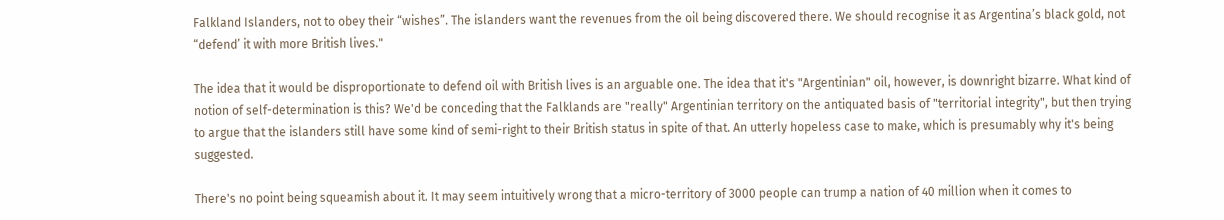Falkland Islanders, not to obey their “wishes”. The islanders want the revenues from the oil being discovered there. We should recognise it as Argentina’s black gold, not “defend’ it with more British lives."

The idea that it would be disproportionate to defend oil with British lives is an arguable one. The idea that it's "Argentinian" oil, however, is downright bizarre. What kind of notion of self-determination is this? We'd be conceding that the Falklands are "really" Argentinian territory on the antiquated basis of "territorial integrity", but then trying to argue that the islanders still have some kind of semi-right to their British status in spite of that. An utterly hopeless case to make, which is presumably why it's being suggested.

There's no point being squeamish about it. It may seem intuitively wrong that a micro-territory of 3000 people can trump a nation of 40 million when it comes to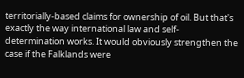territorially-based claims for ownership of oil. But that's exactly the way international law and self-determination works. It would obviously strengthen the case if the Falklands were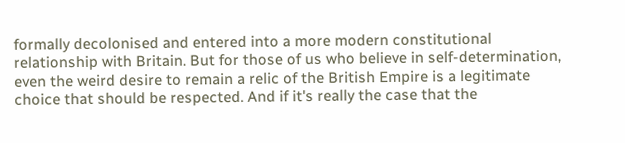formally decolonised and entered into a more modern constitutional relationship with Britain. But for those of us who believe in self-determination, even the weird desire to remain a relic of the British Empire is a legitimate choice that should be respected. And if it's really the case that the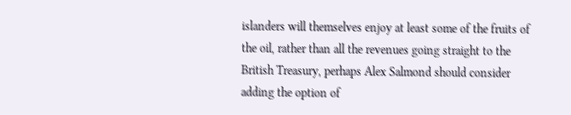islanders will themselves enjoy at least some of the fruits of the oil, rather than all the revenues going straight to the British Treasury, perhaps Alex Salmond should consider adding the option of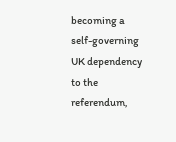becoming a self-governing UK dependency to the referendum,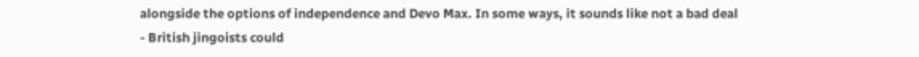alongside the options of independence and Devo Max. In some ways, it sounds like not a bad deal - British jingoists could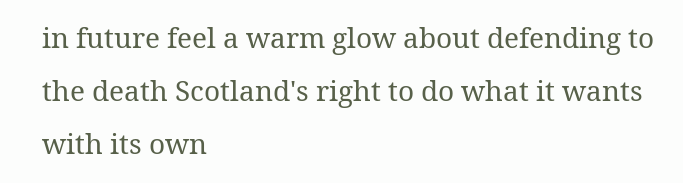in future feel a warm glow about defending to the death Scotland's right to do what it wants with its own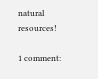natural resources!

1 comment: